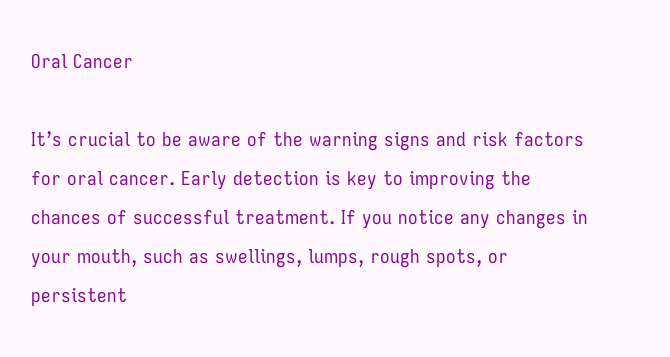Oral Cancer

It’s crucial to be aware of the warning signs and risk factors for oral cancer. Early detection is key to improving the chances of successful treatment. If you notice any changes in your mouth, such as swellings, lumps, rough spots, or persistent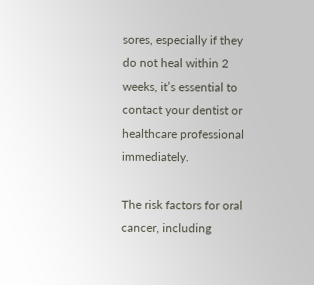sores, especially if they do not heal within 2 weeks, it’s essential to contact your dentist or healthcare professional immediately.

The risk factors for oral cancer, including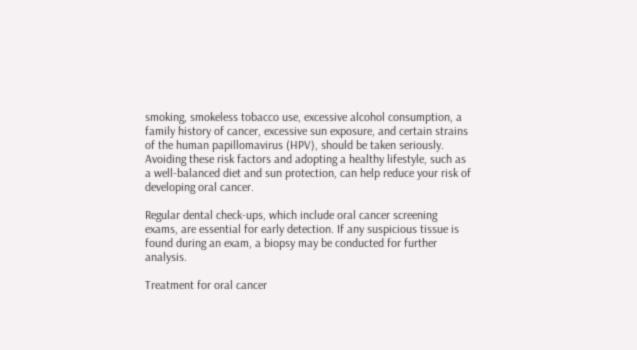smoking, smokeless tobacco use, excessive alcohol consumption, a family history of cancer, excessive sun exposure, and certain strains of the human papillomavirus (HPV), should be taken seriously. Avoiding these risk factors and adopting a healthy lifestyle, such as a well-balanced diet and sun protection, can help reduce your risk of developing oral cancer.

Regular dental check-ups, which include oral cancer screening exams, are essential for early detection. If any suspicious tissue is found during an exam, a biopsy may be conducted for further analysis.

Treatment for oral cancer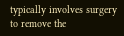typically involves surgery to remove the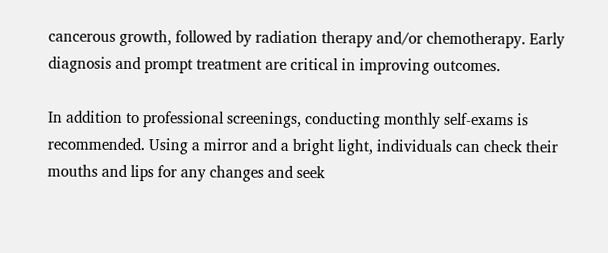cancerous growth, followed by radiation therapy and/or chemotherapy. Early diagnosis and prompt treatment are critical in improving outcomes.

In addition to professional screenings, conducting monthly self-exams is recommended. Using a mirror and a bright light, individuals can check their mouths and lips for any changes and seek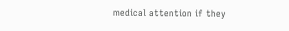medical attention if they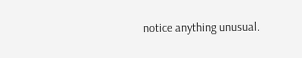notice anything unusual.